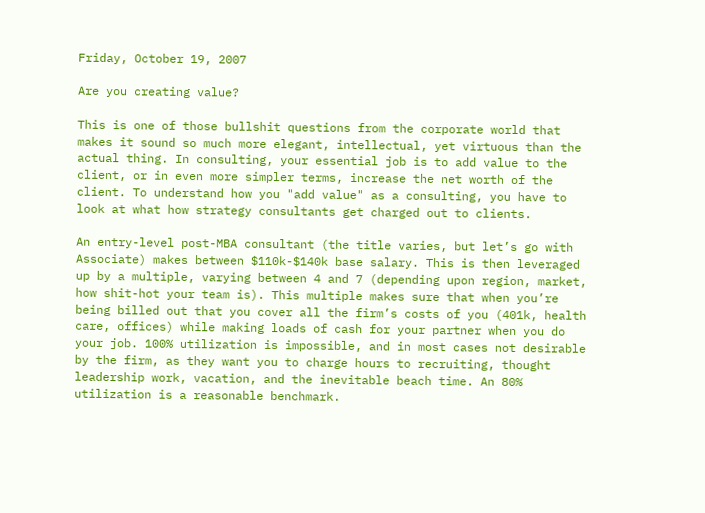Friday, October 19, 2007

Are you creating value?

This is one of those bullshit questions from the corporate world that makes it sound so much more elegant, intellectual, yet virtuous than the actual thing. In consulting, your essential job is to add value to the client, or in even more simpler terms, increase the net worth of the client. To understand how you "add value" as a consulting, you have to look at what how strategy consultants get charged out to clients.

An entry-level post-MBA consultant (the title varies, but let’s go with Associate) makes between $110k-$140k base salary. This is then leveraged up by a multiple, varying between 4 and 7 (depending upon region, market, how shit-hot your team is). This multiple makes sure that when you’re being billed out that you cover all the firm’s costs of you (401k, health care, offices) while making loads of cash for your partner when you do your job. 100% utilization is impossible, and in most cases not desirable by the firm, as they want you to charge hours to recruiting, thought leadership work, vacation, and the inevitable beach time. An 80% utilization is a reasonable benchmark.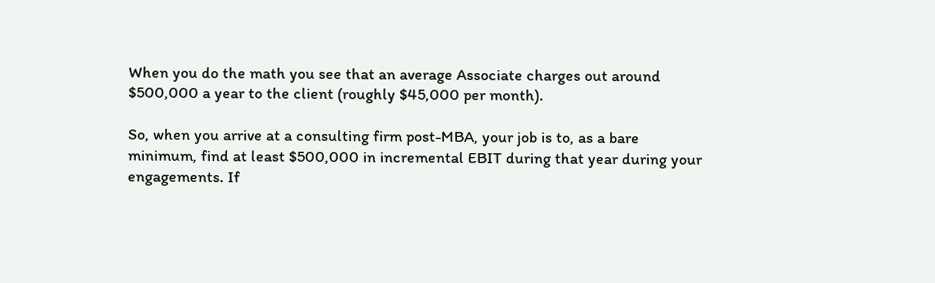When you do the math you see that an average Associate charges out around $500,000 a year to the client (roughly $45,000 per month).

So, when you arrive at a consulting firm post-MBA, your job is to, as a bare minimum, find at least $500,000 in incremental EBIT during that year during your engagements. If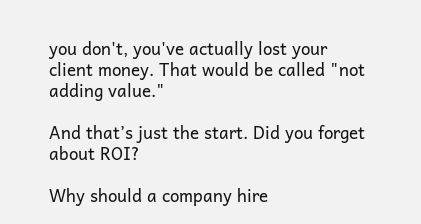you don't, you've actually lost your client money. That would be called "not adding value."

And that’s just the start. Did you forget about ROI?

Why should a company hire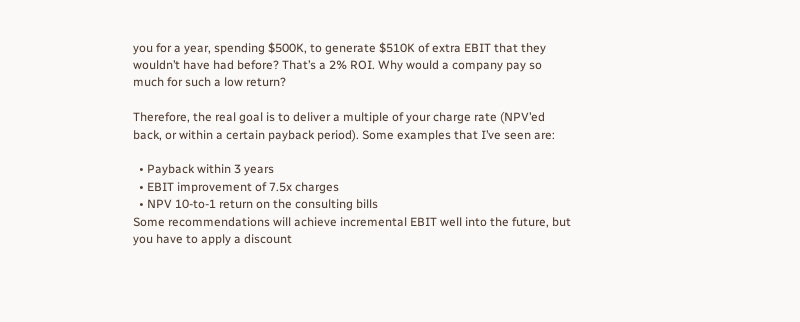you for a year, spending $500K, to generate $510K of extra EBIT that they wouldn’t have had before? That’s a 2% ROI. Why would a company pay so much for such a low return?

Therefore, the real goal is to deliver a multiple of your charge rate (NPV’ed back, or within a certain payback period). Some examples that I’ve seen are:

  • Payback within 3 years
  • EBIT improvement of 7.5x charges
  • NPV 10-to-1 return on the consulting bills
Some recommendations will achieve incremental EBIT well into the future, but you have to apply a discount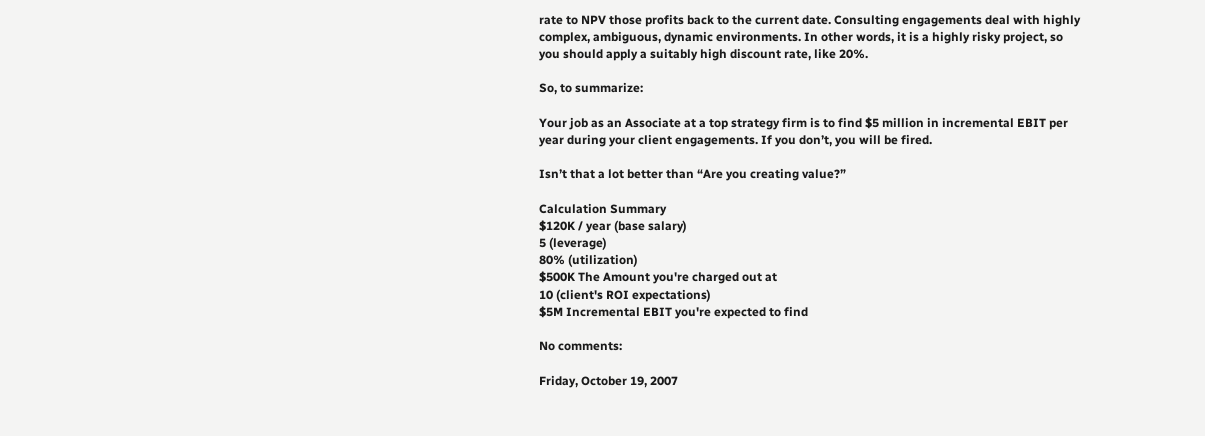rate to NPV those profits back to the current date. Consulting engagements deal with highly complex, ambiguous, dynamic environments. In other words, it is a highly risky project, so you should apply a suitably high discount rate, like 20%.

So, to summarize:

Your job as an Associate at a top strategy firm is to find $5 million in incremental EBIT per year during your client engagements. If you don’t, you will be fired.

Isn’t that a lot better than “Are you creating value?”

Calculation Summary
$120K / year (base salary)
5 (leverage)
80% (utilization)
$500K The Amount you're charged out at
10 (client's ROI expectations)
$5M Incremental EBIT you're expected to find

No comments:

Friday, October 19, 2007